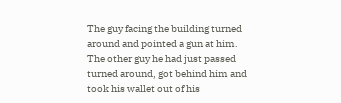The guy facing the building turned around and pointed a gun at him. The other guy he had just passed turned around, got behind him and took his wallet out of his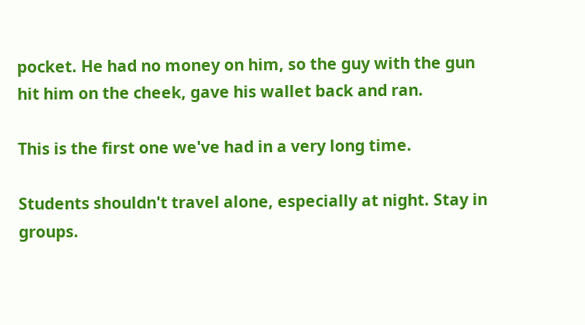pocket. He had no money on him, so the guy with the gun hit him on the cheek, gave his wallet back and ran.

This is the first one we've had in a very long time.

Students shouldn't travel alone, especially at night. Stay in groups.